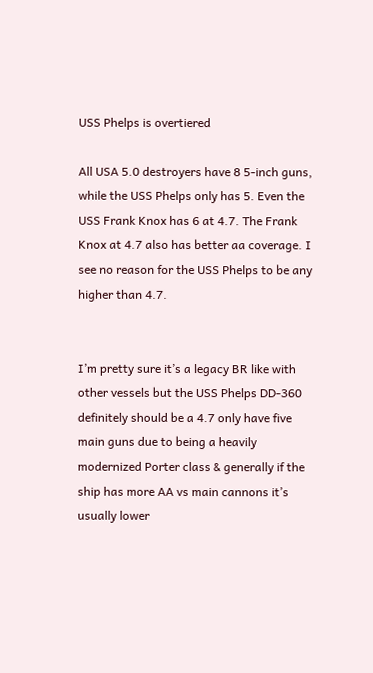USS Phelps is overtiered

All USA 5.0 destroyers have 8 5-inch guns, while the USS Phelps only has 5. Even the USS Frank Knox has 6 at 4.7. The Frank Knox at 4.7 also has better aa coverage. I see no reason for the USS Phelps to be any higher than 4.7.


I’m pretty sure it’s a legacy BR like with other vessels but the USS Phelps DD-360 definitely should be a 4.7 only have five main guns due to being a heavily modernized Porter class & generally if the ship has more AA vs main cannons it’s usually lower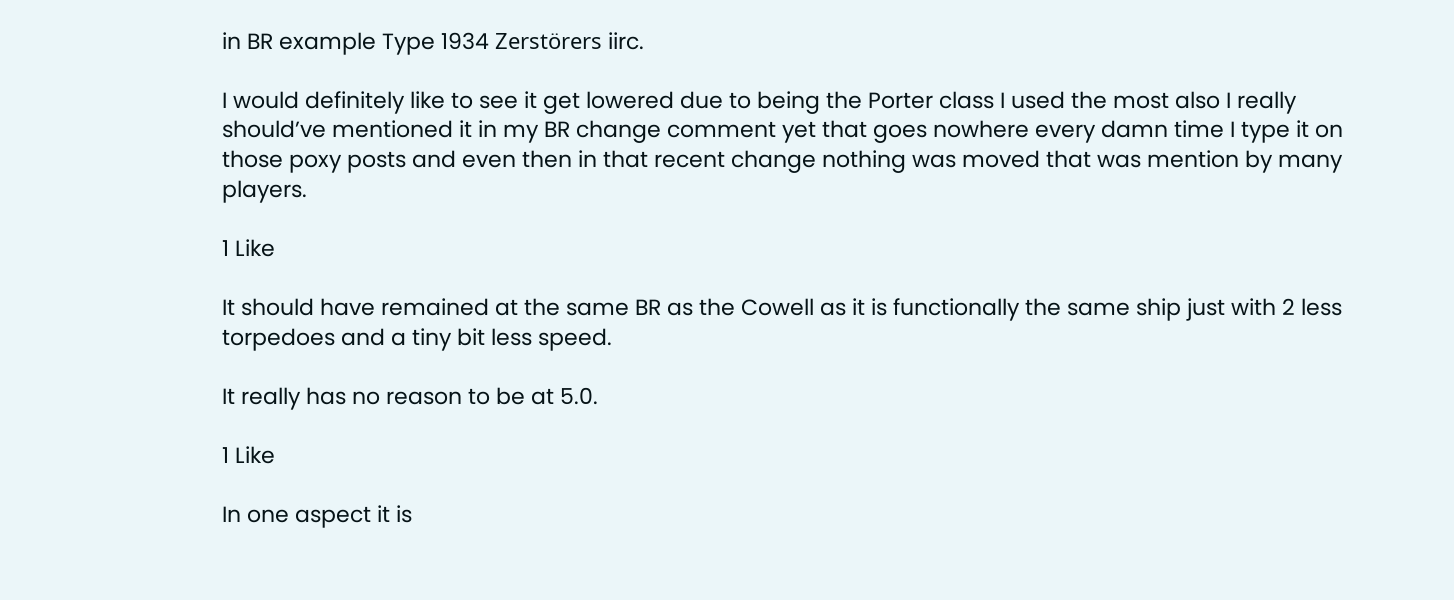in BR example Type 1934 Zerstörers iirc.

I would definitely like to see it get lowered due to being the Porter class I used the most also I really should’ve mentioned it in my BR change comment yet that goes nowhere every damn time I type it on those poxy posts and even then in that recent change nothing was moved that was mention by many players.

1 Like

It should have remained at the same BR as the Cowell as it is functionally the same ship just with 2 less torpedoes and a tiny bit less speed.

It really has no reason to be at 5.0.

1 Like

In one aspect it is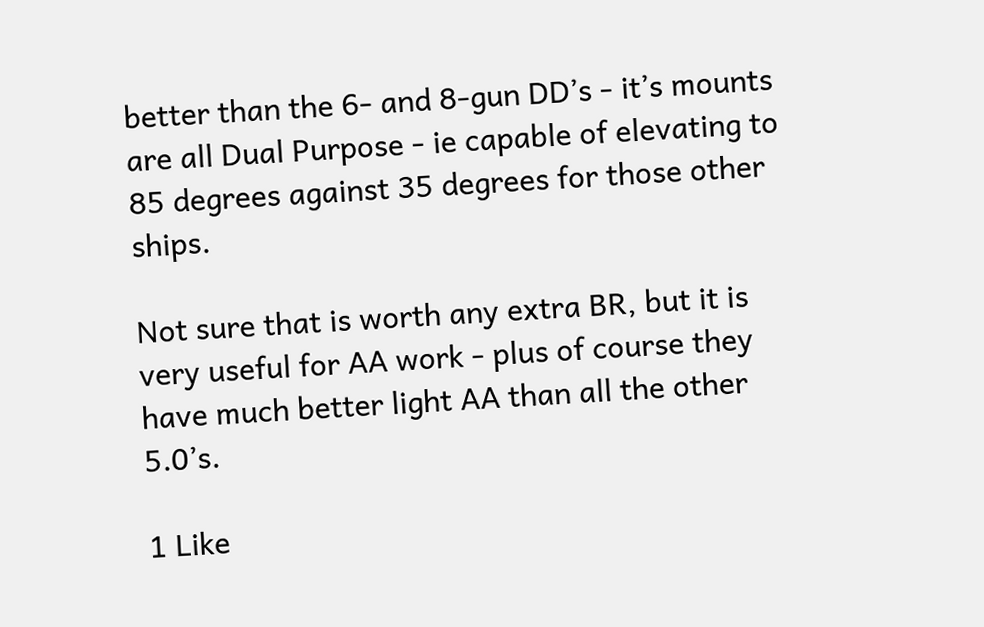better than the 6- and 8-gun DD’s - it’s mounts are all Dual Purpose - ie capable of elevating to 85 degrees against 35 degrees for those other ships.

Not sure that is worth any extra BR, but it is very useful for AA work - plus of course they have much better light AA than all the other 5.0’s.

1 Like